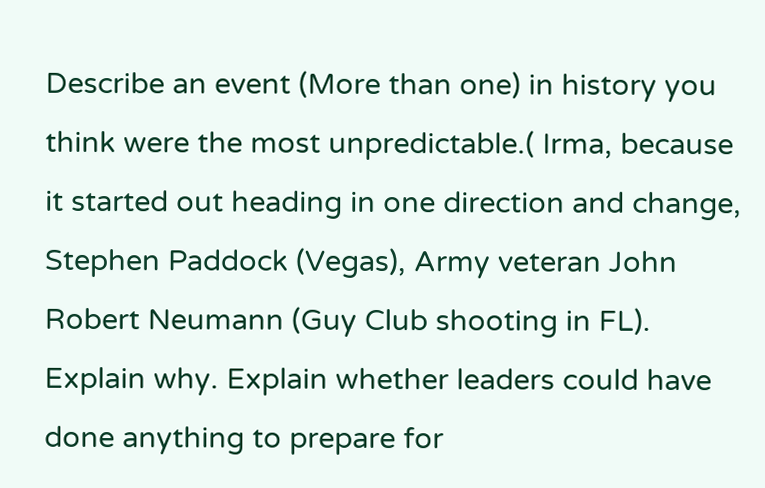Describe an event (More than one) in history you think were the most unpredictable.( Irma, because it started out heading in one direction and change, Stephen Paddock (Vegas), Army veteran John
Robert Neumann (Guy Club shooting in FL). Explain why. Explain whether leaders could have done anything to prepare for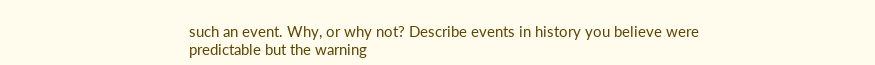such an event. Why, or why not? Describe events in history you believe were
predictable but the warning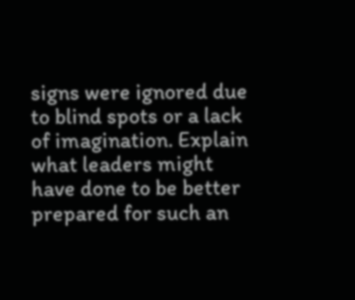signs were ignored due to blind spots or a lack of imagination. Explain what leaders might have done to be better prepared for such an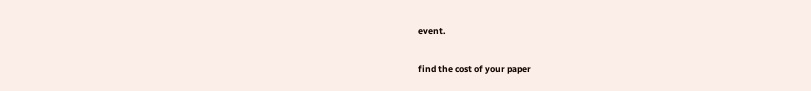event.

find the cost of your paper